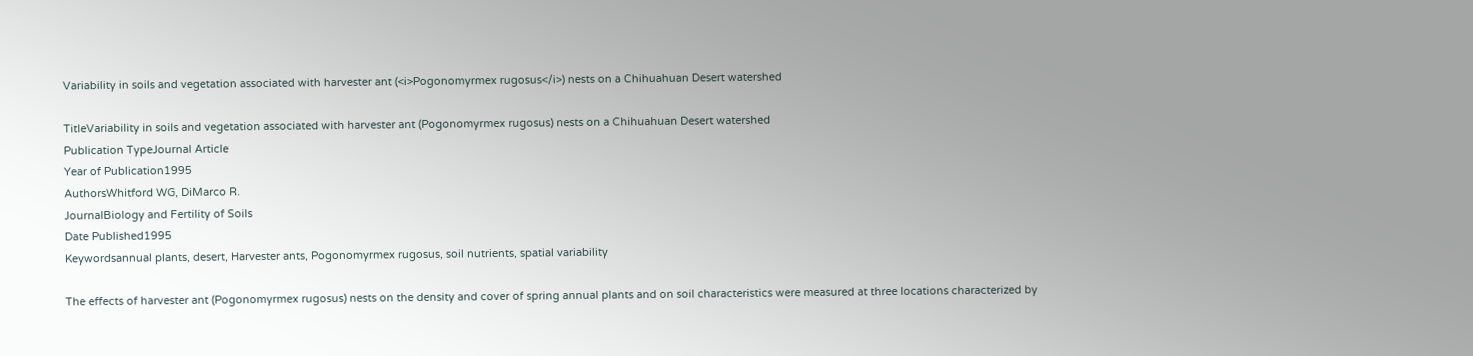Variability in soils and vegetation associated with harvester ant (<i>Pogonomyrmex rugosus</i>) nests on a Chihuahuan Desert watershed

TitleVariability in soils and vegetation associated with harvester ant (Pogonomyrmex rugosus) nests on a Chihuahuan Desert watershed
Publication TypeJournal Article
Year of Publication1995
AuthorsWhitford WG, DiMarco R.
JournalBiology and Fertility of Soils
Date Published1995
Keywordsannual plants, desert, Harvester ants, Pogonomyrmex rugosus, soil nutrients, spatial variability

The effects of harvester ant (Pogonomyrmex rugosus) nests on the density and cover of spring annual plants and on soil characteristics were measured at three locations characterized by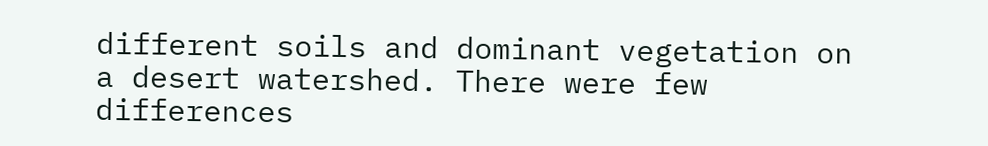different soils and dominant vegetation on a desert watershed. There were few differences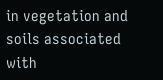in vegetation and soils associated with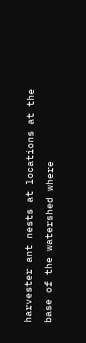harvester ant nests at locations at the base of the watershed where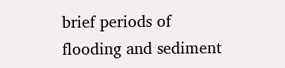brief periods of flooding and sediment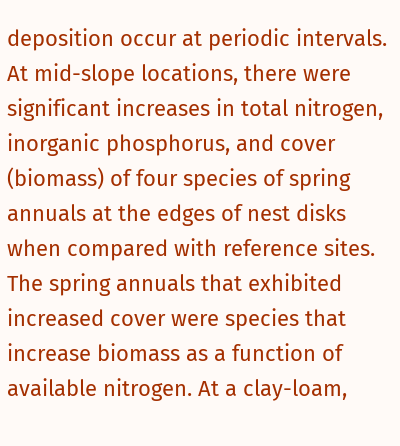deposition occur at periodic intervals. At mid-slope locations, there were significant increases in total nitrogen, inorganic phosphorus, and cover (biomass) of four species of spring annuals at the edges of nest disks when compared with reference sites. The spring annuals that exhibited increased cover were species that increase biomass as a function of available nitrogen. At a clay-loam,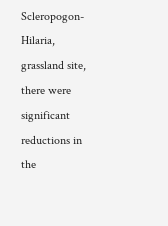Scleropogon-Hilaria, grassland site, there were significant reductions in the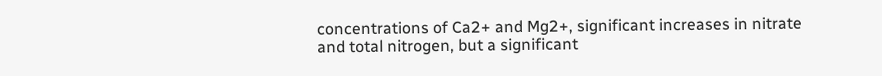concentrations of Ca2+ and Mg2+, significant increases in nitrate and total nitrogen, but a significant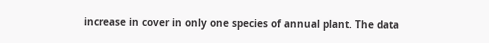increase in cover in only one species of annual plant. The data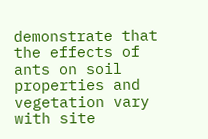demonstrate that the effects of ants on soil properties and vegetation vary with site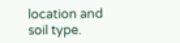location and soil type.